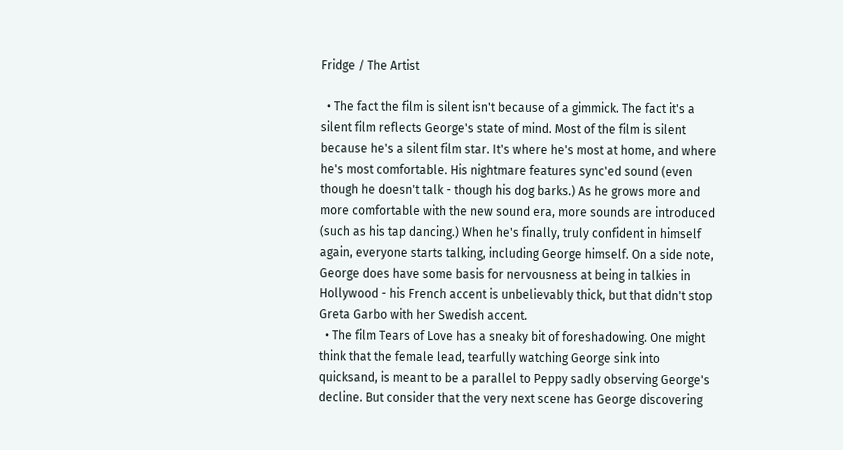Fridge / The Artist

  • The fact the film is silent isn't because of a gimmick. The fact it's a silent film reflects George's state of mind. Most of the film is silent because he's a silent film star. It's where he's most at home, and where he's most comfortable. His nightmare features sync'ed sound (even though he doesn't talk - though his dog barks.) As he grows more and more comfortable with the new sound era, more sounds are introduced (such as his tap dancing.) When he's finally, truly confident in himself again, everyone starts talking, including George himself. On a side note, George does have some basis for nervousness at being in talkies in Hollywood - his French accent is unbelievably thick, but that didn't stop Greta Garbo with her Swedish accent.
  • The film Tears of Love has a sneaky bit of foreshadowing. One might think that the female lead, tearfully watching George sink into quicksand, is meant to be a parallel to Peppy sadly observing George's decline. But consider that the very next scene has George discovering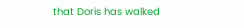that Doris has walked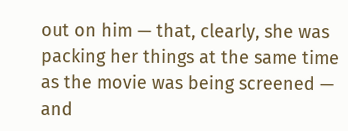out on him — that, clearly, she was packing her things at the same time as the movie was being screened — and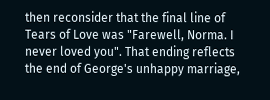then reconsider that the final line of Tears of Love was "Farewell, Norma. I never loved you". That ending reflects the end of George's unhappy marriage,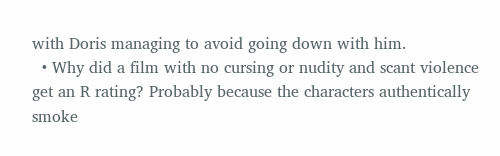with Doris managing to avoid going down with him.
  • Why did a film with no cursing or nudity and scant violence get an R rating? Probably because the characters authentically smoke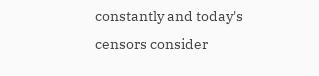constantly and today's censors consider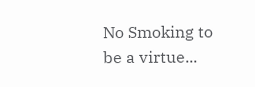No Smoking to be a virtue...